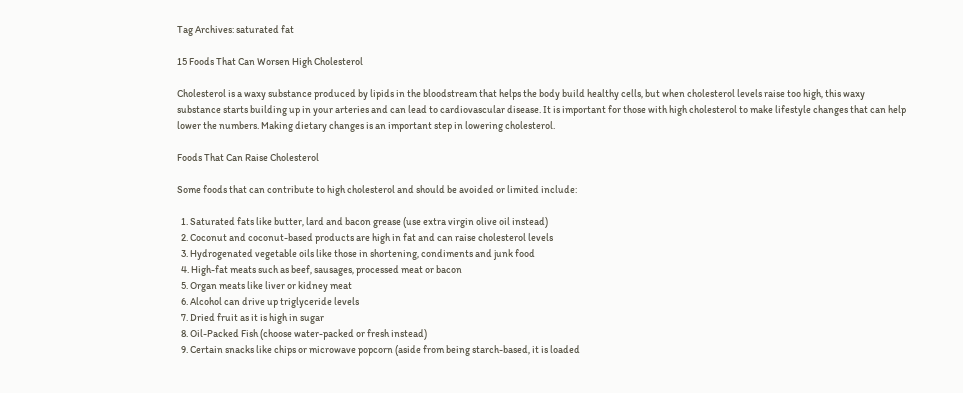Tag Archives: saturated fat

15 Foods That Can Worsen High Cholesterol

Cholesterol is a waxy substance produced by lipids in the bloodstream that helps the body build healthy cells, but when cholesterol levels raise too high, this waxy substance starts building up in your arteries and can lead to cardiovascular disease. It is important for those with high cholesterol to make lifestyle changes that can help lower the numbers. Making dietary changes is an important step in lowering cholesterol.

Foods That Can Raise Cholesterol

Some foods that can contribute to high cholesterol and should be avoided or limited include:

  1. Saturated fats like butter, lard and bacon grease (use extra virgin olive oil instead)
  2. Coconut and coconut-based products are high in fat and can raise cholesterol levels
  3. Hydrogenated vegetable oils like those in shortening, condiments and junk food
  4. High-fat meats such as beef, sausages, processed meat or bacon
  5. Organ meats like liver or kidney meat
  6. Alcohol can drive up triglyceride levels
  7. Dried fruit as it is high in sugar
  8. Oil-Packed Fish (choose water-packed or fresh instead)
  9. Certain snacks like chips or microwave popcorn (aside from being starch-based, it is loaded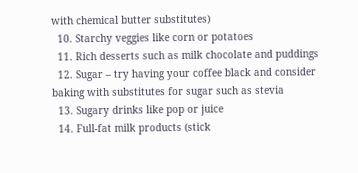with chemical butter substitutes)
  10. Starchy veggies like corn or potatoes
  11. Rich desserts such as milk chocolate and puddings
  12. Sugar – try having your coffee black and consider baking with substitutes for sugar such as stevia
  13. Sugary drinks like pop or juice
  14. Full-fat milk products (stick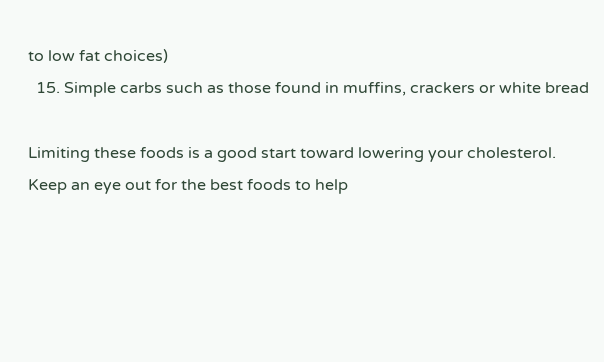to low fat choices)
  15. Simple carbs such as those found in muffins, crackers or white bread

Limiting these foods is a good start toward lowering your cholesterol. Keep an eye out for the best foods to help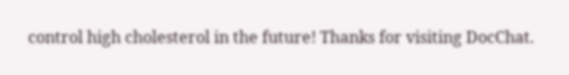control high cholesterol in the future! Thanks for visiting DocChat.